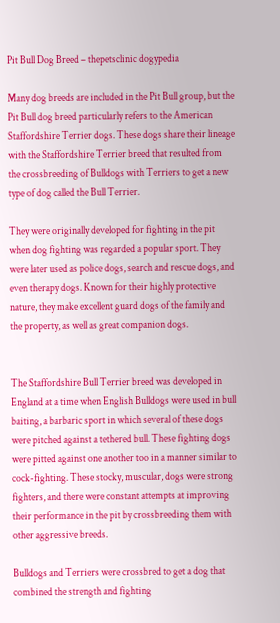Pit Bull Dog Breed – thepetsclinic dogypedia

Many dog breeds are included in the Pit Bull group, but the Pit Bull dog breed particularly refers to the American Staffordshire Terrier dogs. These dogs share their lineage with the Staffordshire Terrier breed that resulted from the crossbreeding of Bulldogs with Terriers to get a new type of dog called the Bull Terrier.

They were originally developed for fighting in the pit when dog fighting was regarded a popular sport. They were later used as police dogs, search and rescue dogs, and even therapy dogs. Known for their highly protective nature, they make excellent guard dogs of the family and the property, as well as great companion dogs.


The Staffordshire Bull Terrier breed was developed in England at a time when English Bulldogs were used in bull baiting, a barbaric sport in which several of these dogs were pitched against a tethered bull. These fighting dogs were pitted against one another too in a manner similar to cock-fighting. These stocky, muscular, dogs were strong fighters, and there were constant attempts at improving their performance in the pit by crossbreeding them with other aggressive breeds.

Bulldogs and Terriers were crossbred to get a dog that combined the strength and fighting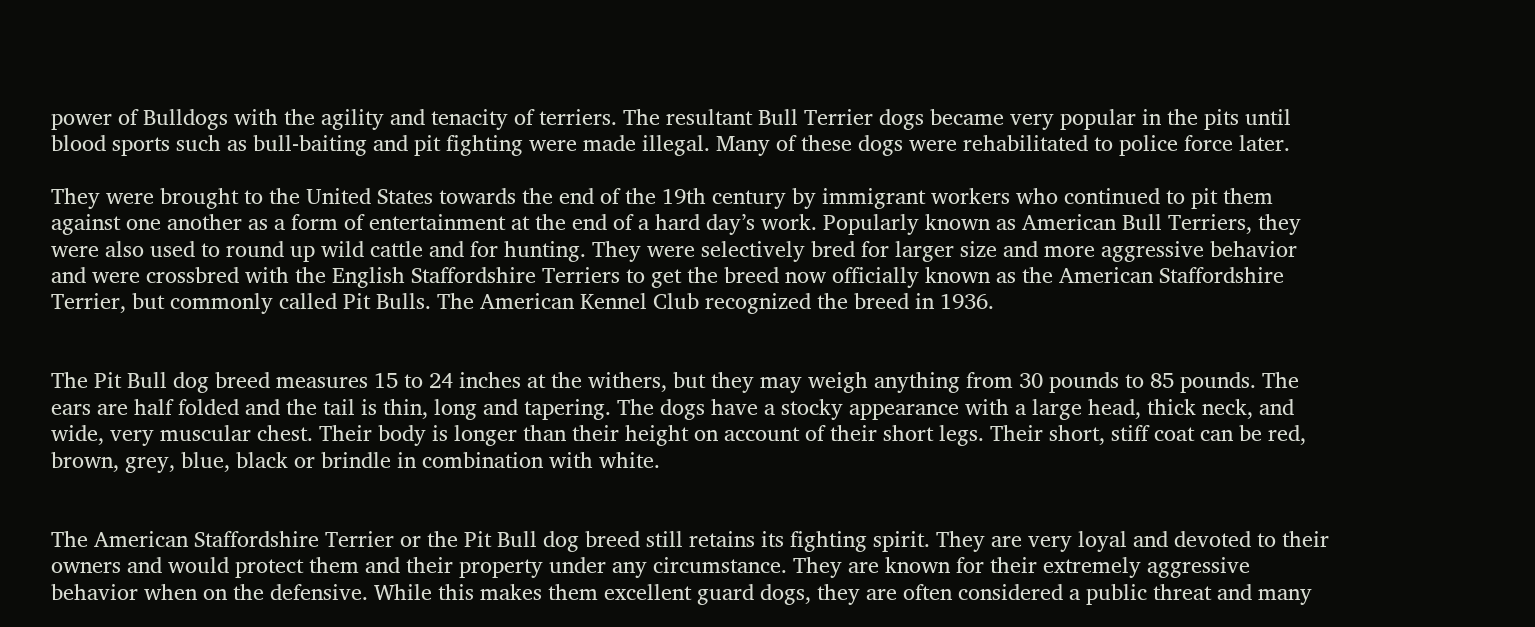power of Bulldogs with the agility and tenacity of terriers. The resultant Bull Terrier dogs became very popular in the pits until blood sports such as bull-baiting and pit fighting were made illegal. Many of these dogs were rehabilitated to police force later.

They were brought to the United States towards the end of the 19th century by immigrant workers who continued to pit them against one another as a form of entertainment at the end of a hard day’s work. Popularly known as American Bull Terriers, they were also used to round up wild cattle and for hunting. They were selectively bred for larger size and more aggressive behavior and were crossbred with the English Staffordshire Terriers to get the breed now officially known as the American Staffordshire Terrier, but commonly called Pit Bulls. The American Kennel Club recognized the breed in 1936.


The Pit Bull dog breed measures 15 to 24 inches at the withers, but they may weigh anything from 30 pounds to 85 pounds. The ears are half folded and the tail is thin, long and tapering. The dogs have a stocky appearance with a large head, thick neck, and wide, very muscular chest. Their body is longer than their height on account of their short legs. Their short, stiff coat can be red, brown, grey, blue, black or brindle in combination with white.


The American Staffordshire Terrier or the Pit Bull dog breed still retains its fighting spirit. They are very loyal and devoted to their owners and would protect them and their property under any circumstance. They are known for their extremely aggressive behavior when on the defensive. While this makes them excellent guard dogs, they are often considered a public threat and many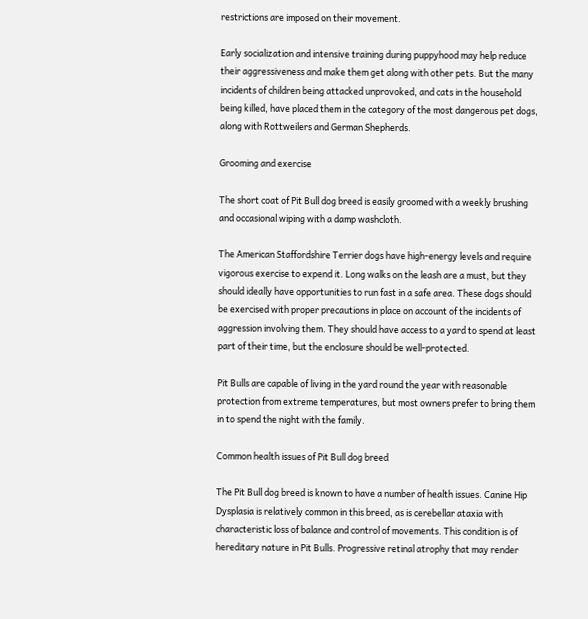restrictions are imposed on their movement.

Early socialization and intensive training during puppyhood may help reduce their aggressiveness and make them get along with other pets. But the many incidents of children being attacked unprovoked, and cats in the household being killed, have placed them in the category of the most dangerous pet dogs, along with Rottweilers and German Shepherds.

Grooming and exercise

The short coat of Pit Bull dog breed is easily groomed with a weekly brushing and occasional wiping with a damp washcloth.

The American Staffordshire Terrier dogs have high-energy levels and require vigorous exercise to expend it. Long walks on the leash are a must, but they should ideally have opportunities to run fast in a safe area. These dogs should be exercised with proper precautions in place on account of the incidents of aggression involving them. They should have access to a yard to spend at least part of their time, but the enclosure should be well-protected.

Pit Bulls are capable of living in the yard round the year with reasonable protection from extreme temperatures, but most owners prefer to bring them in to spend the night with the family.

Common health issues of Pit Bull dog breed

The Pit Bull dog breed is known to have a number of health issues. Canine Hip Dysplasia is relatively common in this breed, as is cerebellar ataxia with characteristic loss of balance and control of movements. This condition is of hereditary nature in Pit Bulls. Progressive retinal atrophy that may render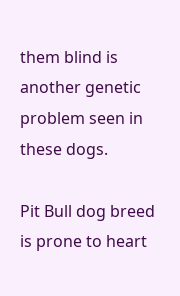them blind is another genetic problem seen in these dogs.

Pit Bull dog breed is prone to heart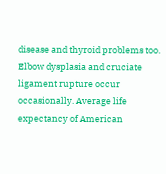disease and thyroid problems too. Elbow dysplasia and cruciate ligament rupture occur occasionally. Average life expectancy of American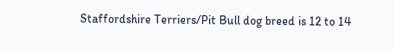Staffordshire Terriers/Pit Bull dog breed is 12 to 14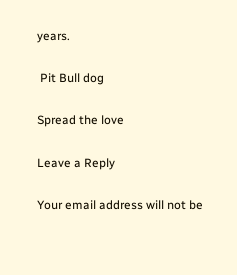years.

 Pit Bull dog

Spread the love

Leave a Reply

Your email address will not be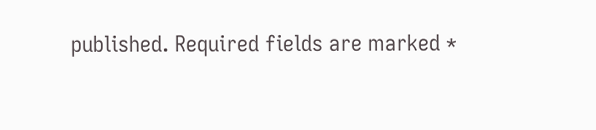published. Required fields are marked *